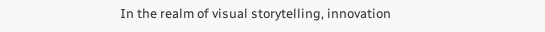In the realm of visual storytelling, innovation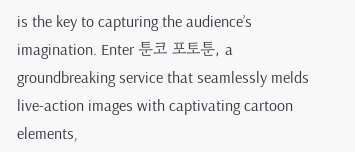is the key to capturing the audience’s imagination. Enter 툰코 포토툰, a groundbreaking service that seamlessly melds live-action images with captivating cartoon elements,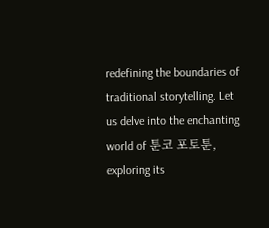redefining the boundaries of traditional storytelling. Let us delve into the enchanting world of 툰코 포토툰, exploring its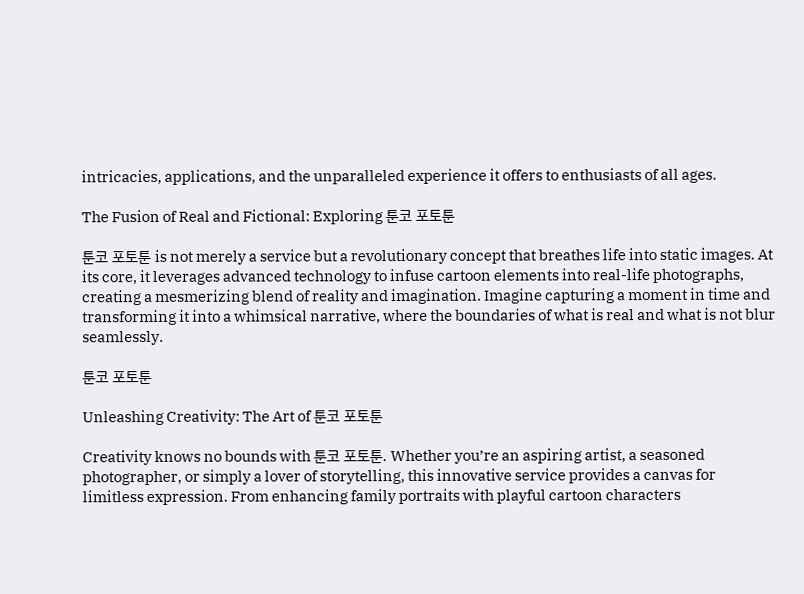intricacies, applications, and the unparalleled experience it offers to enthusiasts of all ages.

The Fusion of Real and Fictional: Exploring 툰코 포토툰

툰코 포토툰 is not merely a service but a revolutionary concept that breathes life into static images. At its core, it leverages advanced technology to infuse cartoon elements into real-life photographs, creating a mesmerizing blend of reality and imagination. Imagine capturing a moment in time and transforming it into a whimsical narrative, where the boundaries of what is real and what is not blur seamlessly.

툰코 포토툰

Unleashing Creativity: The Art of 툰코 포토툰

Creativity knows no bounds with 툰코 포토툰. Whether you’re an aspiring artist, a seasoned photographer, or simply a lover of storytelling, this innovative service provides a canvas for limitless expression. From enhancing family portraits with playful cartoon characters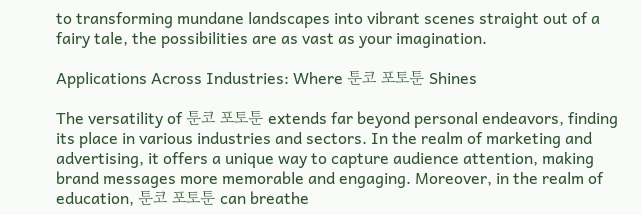to transforming mundane landscapes into vibrant scenes straight out of a fairy tale, the possibilities are as vast as your imagination.

Applications Across Industries: Where 툰코 포토툰 Shines

The versatility of 툰코 포토툰 extends far beyond personal endeavors, finding its place in various industries and sectors. In the realm of marketing and advertising, it offers a unique way to capture audience attention, making brand messages more memorable and engaging. Moreover, in the realm of education, 툰코 포토툰 can breathe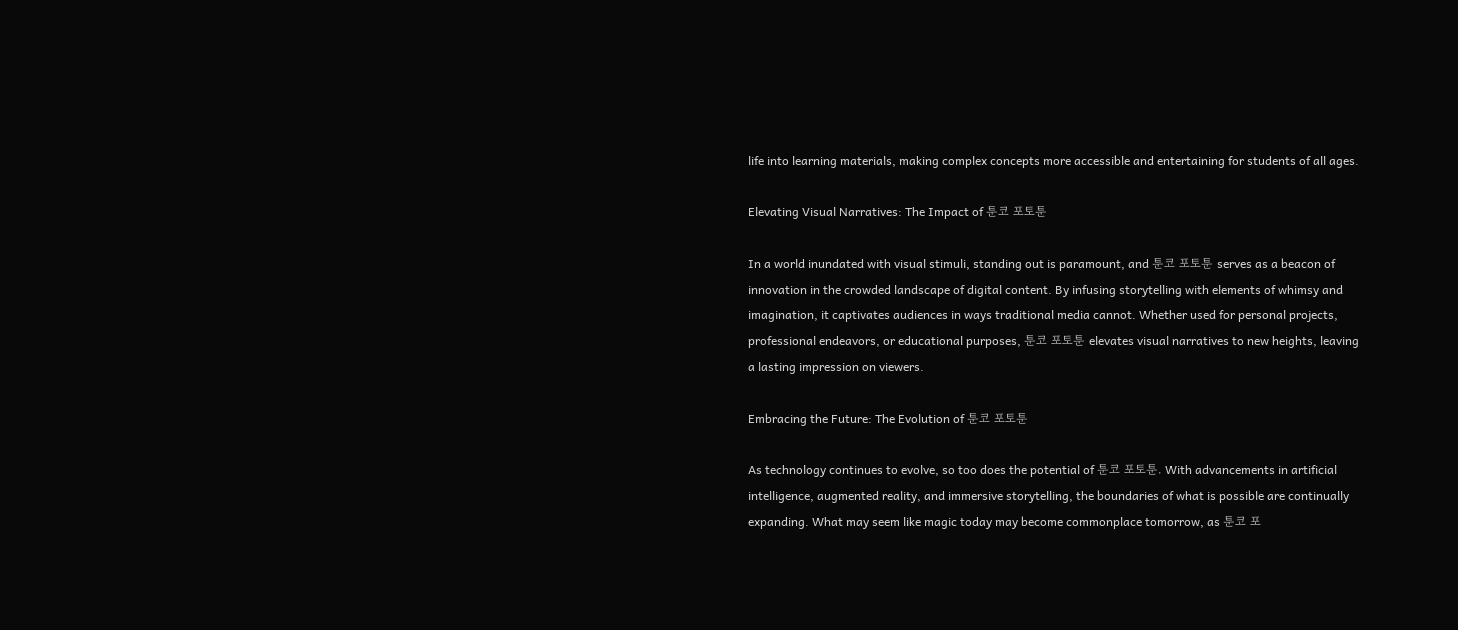life into learning materials, making complex concepts more accessible and entertaining for students of all ages.

Elevating Visual Narratives: The Impact of 툰코 포토툰

In a world inundated with visual stimuli, standing out is paramount, and 툰코 포토툰 serves as a beacon of innovation in the crowded landscape of digital content. By infusing storytelling with elements of whimsy and imagination, it captivates audiences in ways traditional media cannot. Whether used for personal projects, professional endeavors, or educational purposes, 툰코 포토툰 elevates visual narratives to new heights, leaving a lasting impression on viewers.

Embracing the Future: The Evolution of 툰코 포토툰

As technology continues to evolve, so too does the potential of 툰코 포토툰. With advancements in artificial intelligence, augmented reality, and immersive storytelling, the boundaries of what is possible are continually expanding. What may seem like magic today may become commonplace tomorrow, as 툰코 포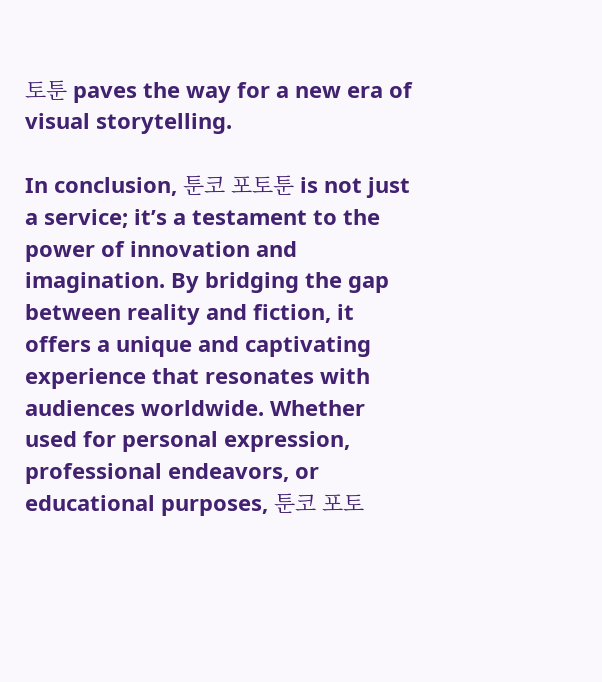토툰 paves the way for a new era of visual storytelling.

In conclusion, 툰코 포토툰 is not just a service; it’s a testament to the power of innovation and imagination. By bridging the gap between reality and fiction, it offers a unique and captivating experience that resonates with audiences worldwide. Whether used for personal expression, professional endeavors, or educational purposes, 툰코 포토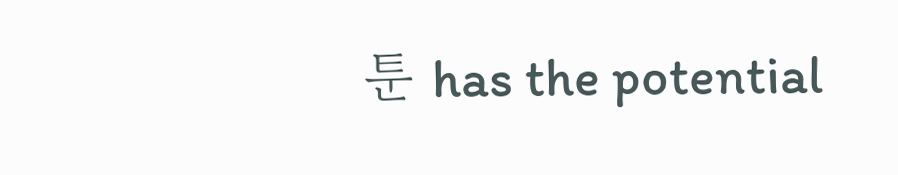툰 has the potential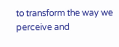to transform the way we perceive and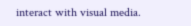interact with visual media.